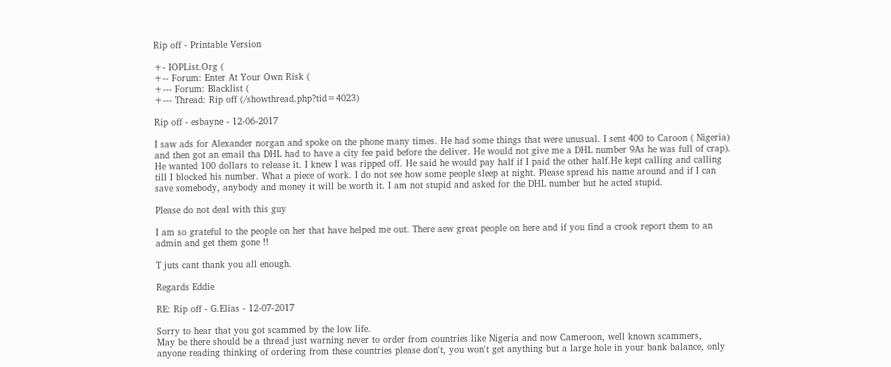Rip off - Printable Version

+- IOPList.Org (
+-- Forum: Enter At Your Own Risk (
+--- Forum: Blacklist (
+--- Thread: Rip off (/showthread.php?tid=4023)

Rip off - esbayne - 12-06-2017

I saw ads for Alexander norgan and spoke on the phone many times. He had some things that were unusual. I sent 400 to Caroon ( Nigeria) and then got an email tha DHL had to have a city fee paid before the deliver. He would not give me a DHL number 9As he was full of crap). He wanted 100 dollars to release it. I knew I was ripped off. He said he would pay half if I paid the other half.He kept calling and calling till I blocked his number. What a piece of work. I do not see how some people sleep at night. Please spread his name around and if I can save somebody, anybody and money it will be worth it. I am not stupid and asked for the DHL number but he acted stupid.

Please do not deal with this guy

I am so grateful to the people on her that have helped me out. There aew great people on here and if you find a crook report them to an admin and get them gone !!

T juts cant thank you all enough.

Regards Eddie

RE: Rip off - G.Elias - 12-07-2017

Sorry to hear that you got scammed by the low life.
May be there should be a thread just warning never to order from countries like Nigeria and now Cameroon, well known scammers, anyone reading thinking of ordering from these countries please don't, you won't get anything but a large hole in your bank balance, only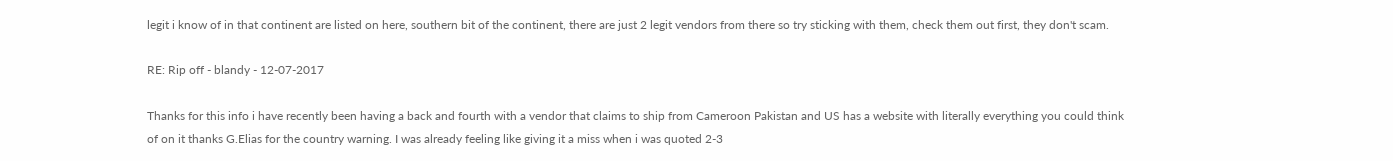legit i know of in that continent are listed on here, southern bit of the continent, there are just 2 legit vendors from there so try sticking with them, check them out first, they don't scam.

RE: Rip off - blandy - 12-07-2017

Thanks for this info i have recently been having a back and fourth with a vendor that claims to ship from Cameroon Pakistan and US has a website with literally everything you could think of on it thanks G.Elias for the country warning. I was already feeling like giving it a miss when i was quoted 2-3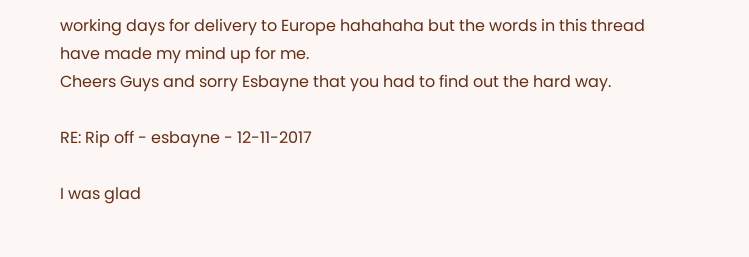working days for delivery to Europe hahahaha but the words in this thread have made my mind up for me.
Cheers Guys and sorry Esbayne that you had to find out the hard way.

RE: Rip off - esbayne - 12-11-2017

I was glad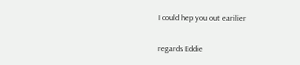I could hep you out earilier

regards Eddie